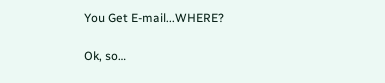You Get E-mail...WHERE?

Ok, so…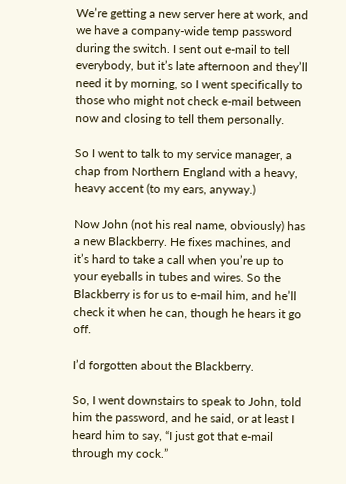We’re getting a new server here at work, and we have a company-wide temp password during the switch. I sent out e-mail to tell everybody, but it’s late afternoon and they’ll need it by morning, so I went specifically to those who might not check e-mail between now and closing to tell them personally.

So I went to talk to my service manager, a chap from Northern England with a heavy, heavy accent (to my ears, anyway.)

Now John (not his real name, obviously) has a new Blackberry. He fixes machines, and it’s hard to take a call when you’re up to your eyeballs in tubes and wires. So the Blackberry is for us to e-mail him, and he’ll check it when he can, though he hears it go off.

I’d forgotten about the Blackberry.

So, I went downstairs to speak to John, told him the password, and he said, or at least I heard him to say, “I just got that e-mail through my cock.”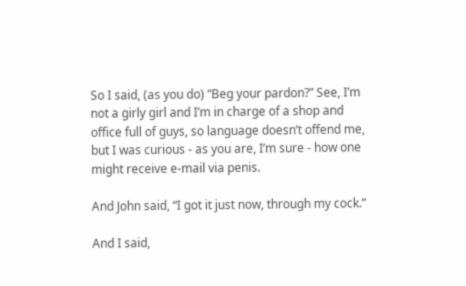So I said, (as you do) “Beg your pardon?” See, I’m not a girly girl and I’m in charge of a shop and office full of guys, so language doesn’t offend me, but I was curious - as you are, I’m sure - how one might receive e-mail via penis.

And John said, “I got it just now, through my cock.”

And I said,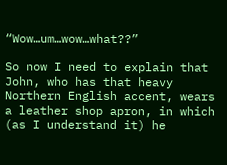“Wow…um…wow…what??”

So now I need to explain that John, who has that heavy Northern English accent, wears a leather shop apron, in which (as I understand it) he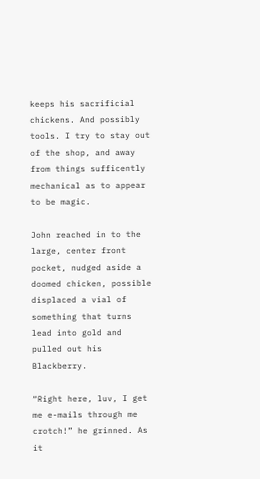keeps his sacrificial chickens. And possibly tools. I try to stay out of the shop, and away from things sufficently mechanical as to appear to be magic.

John reached in to the large, center front pocket, nudged aside a doomed chicken, possible displaced a vial of something that turns lead into gold and pulled out his Blackberry.

“Right here, luv, I get me e-mails through me crotch!” he grinned. As it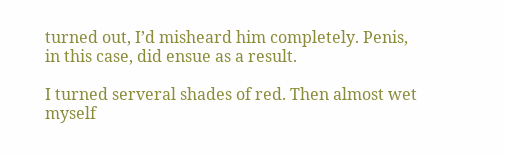turned out, I’d misheard him completely. Penis, in this case, did ensue as a result.

I turned serveral shades of red. Then almost wet myself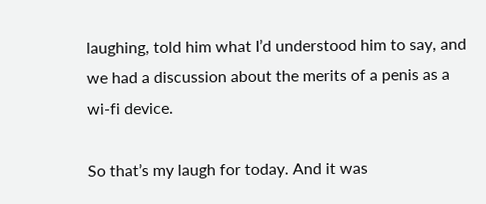laughing, told him what I’d understood him to say, and we had a discussion about the merits of a penis as a wi-fi device.

So that’s my laugh for today. And it was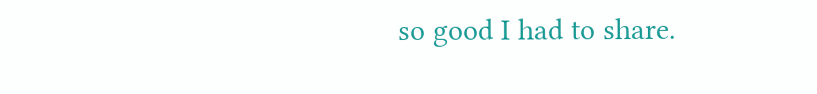so good I had to share.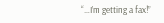“…I’m getting a fax!”